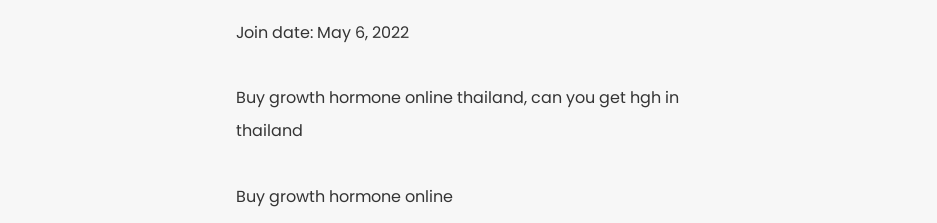Join date: May 6, 2022

Buy growth hormone online thailand, can you get hgh in thailand

Buy growth hormone online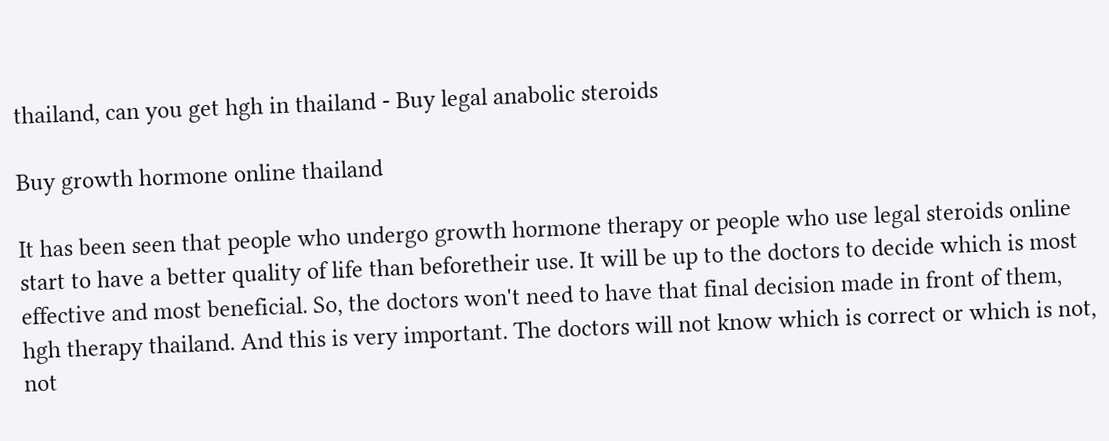thailand, can you get hgh in thailand - Buy legal anabolic steroids

Buy growth hormone online thailand

It has been seen that people who undergo growth hormone therapy or people who use legal steroids online start to have a better quality of life than beforetheir use. It will be up to the doctors to decide which is most effective and most beneficial. So, the doctors won't need to have that final decision made in front of them, hgh therapy thailand. And this is very important. The doctors will not know which is correct or which is not, not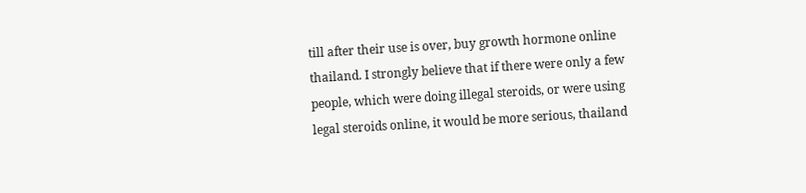till after their use is over, buy growth hormone online thailand. I strongly believe that if there were only a few people, which were doing illegal steroids, or were using legal steroids online, it would be more serious, thailand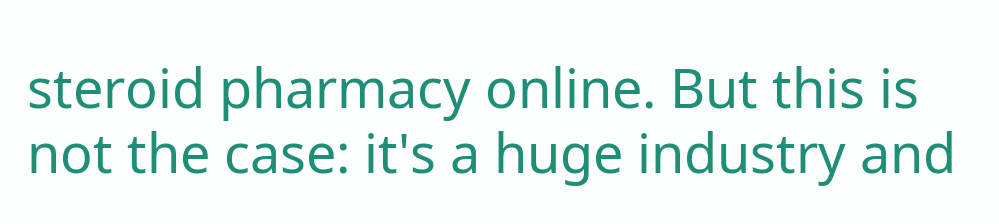steroid pharmacy online. But this is not the case: it's a huge industry and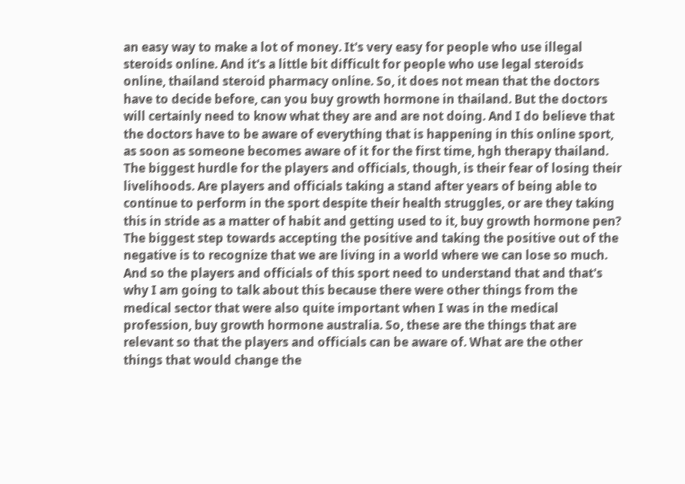an easy way to make a lot of money. It's very easy for people who use illegal steroids online. And it's a little bit difficult for people who use legal steroids online, thailand steroid pharmacy online. So, it does not mean that the doctors have to decide before, can you buy growth hormone in thailand. But the doctors will certainly need to know what they are and are not doing. And I do believe that the doctors have to be aware of everything that is happening in this online sport, as soon as someone becomes aware of it for the first time, hgh therapy thailand. The biggest hurdle for the players and officials, though, is their fear of losing their livelihoods. Are players and officials taking a stand after years of being able to continue to perform in the sport despite their health struggles, or are they taking this in stride as a matter of habit and getting used to it, buy growth hormone pen? The biggest step towards accepting the positive and taking the positive out of the negative is to recognize that we are living in a world where we can lose so much. And so the players and officials of this sport need to understand that and that's why I am going to talk about this because there were other things from the medical sector that were also quite important when I was in the medical profession, buy growth hormone australia. So, these are the things that are relevant so that the players and officials can be aware of. What are the other things that would change the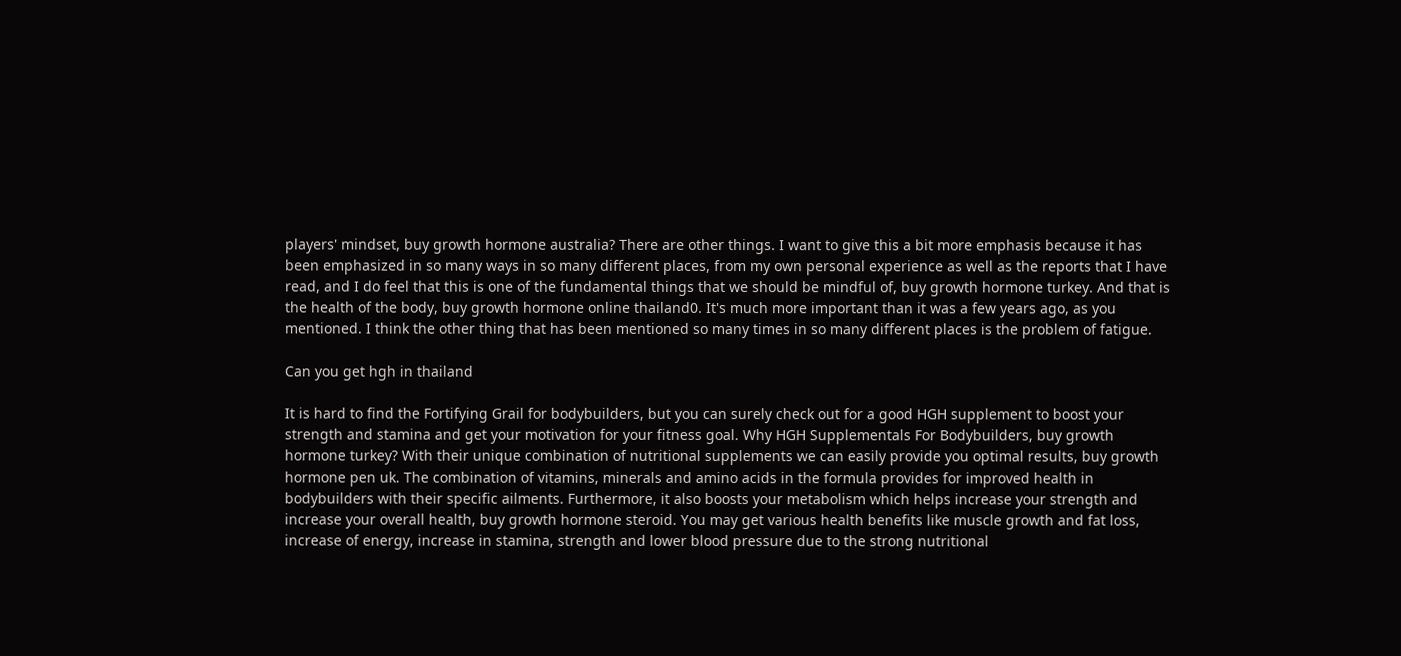players' mindset, buy growth hormone australia? There are other things. I want to give this a bit more emphasis because it has been emphasized in so many ways in so many different places, from my own personal experience as well as the reports that I have read, and I do feel that this is one of the fundamental things that we should be mindful of, buy growth hormone turkey. And that is the health of the body, buy growth hormone online thailand0. It's much more important than it was a few years ago, as you mentioned. I think the other thing that has been mentioned so many times in so many different places is the problem of fatigue.

Can you get hgh in thailand

It is hard to find the Fortifying Grail for bodybuilders, but you can surely check out for a good HGH supplement to boost your strength and stamina and get your motivation for your fitness goal. Why HGH Supplementals For Bodybuilders, buy growth hormone turkey? With their unique combination of nutritional supplements we can easily provide you optimal results, buy growth hormone pen uk. The combination of vitamins, minerals and amino acids in the formula provides for improved health in bodybuilders with their specific ailments. Furthermore, it also boosts your metabolism which helps increase your strength and increase your overall health, buy growth hormone steroid. You may get various health benefits like muscle growth and fat loss, increase of energy, increase in stamina, strength and lower blood pressure due to the strong nutritional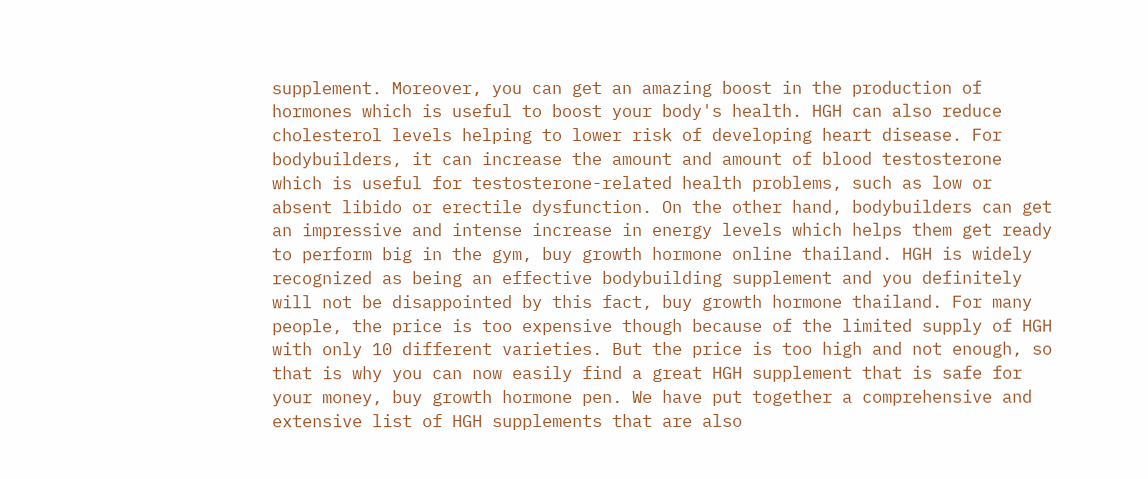supplement. Moreover, you can get an amazing boost in the production of hormones which is useful to boost your body's health. HGH can also reduce cholesterol levels helping to lower risk of developing heart disease. For bodybuilders, it can increase the amount and amount of blood testosterone which is useful for testosterone-related health problems, such as low or absent libido or erectile dysfunction. On the other hand, bodybuilders can get an impressive and intense increase in energy levels which helps them get ready to perform big in the gym, buy growth hormone online thailand. HGH is widely recognized as being an effective bodybuilding supplement and you definitely will not be disappointed by this fact, buy growth hormone thailand. For many people, the price is too expensive though because of the limited supply of HGH with only 10 different varieties. But the price is too high and not enough, so that is why you can now easily find a great HGH supplement that is safe for your money, buy growth hormone pen. We have put together a comprehensive and extensive list of HGH supplements that are also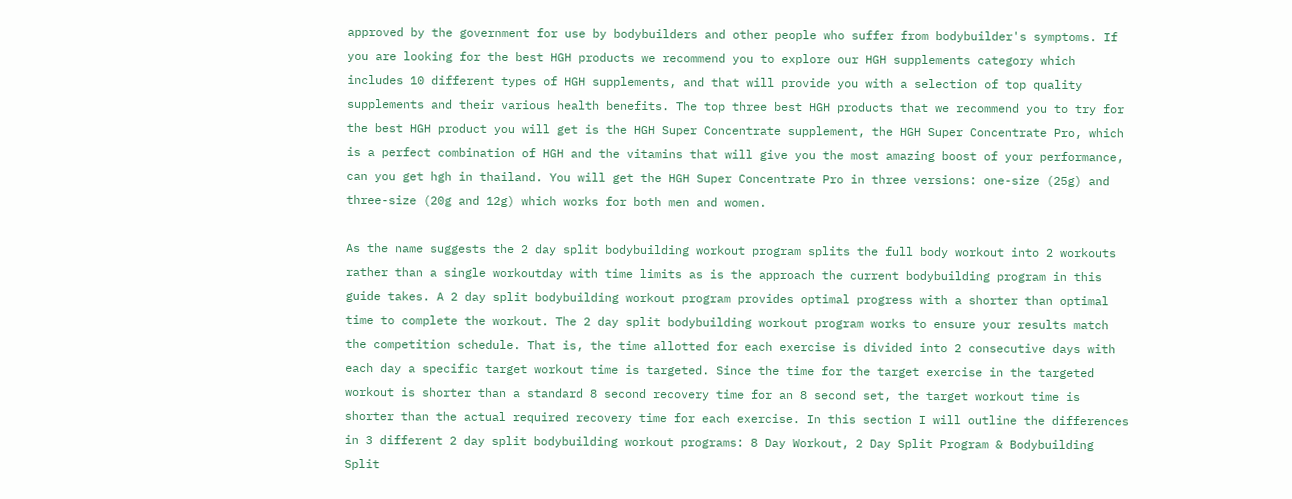approved by the government for use by bodybuilders and other people who suffer from bodybuilder's symptoms. If you are looking for the best HGH products we recommend you to explore our HGH supplements category which includes 10 different types of HGH supplements, and that will provide you with a selection of top quality supplements and their various health benefits. The top three best HGH products that we recommend you to try for the best HGH product you will get is the HGH Super Concentrate supplement, the HGH Super Concentrate Pro, which is a perfect combination of HGH and the vitamins that will give you the most amazing boost of your performance, can you get hgh in thailand. You will get the HGH Super Concentrate Pro in three versions: one-size (25g) and three-size (20g and 12g) which works for both men and women.

As the name suggests the 2 day split bodybuilding workout program splits the full body workout into 2 workouts rather than a single workoutday with time limits as is the approach the current bodybuilding program in this guide takes. A 2 day split bodybuilding workout program provides optimal progress with a shorter than optimal time to complete the workout. The 2 day split bodybuilding workout program works to ensure your results match the competition schedule. That is, the time allotted for each exercise is divided into 2 consecutive days with each day a specific target workout time is targeted. Since the time for the target exercise in the targeted workout is shorter than a standard 8 second recovery time for an 8 second set, the target workout time is shorter than the actual required recovery time for each exercise. In this section I will outline the differences in 3 different 2 day split bodybuilding workout programs: 8 Day Workout, 2 Day Split Program & Bodybuilding Split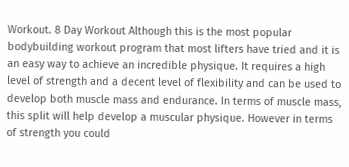Workout. 8 Day Workout Although this is the most popular bodybuilding workout program that most lifters have tried and it is an easy way to achieve an incredible physique. It requires a high level of strength and a decent level of flexibility and can be used to develop both muscle mass and endurance. In terms of muscle mass, this split will help develop a muscular physique. However in terms of strength you could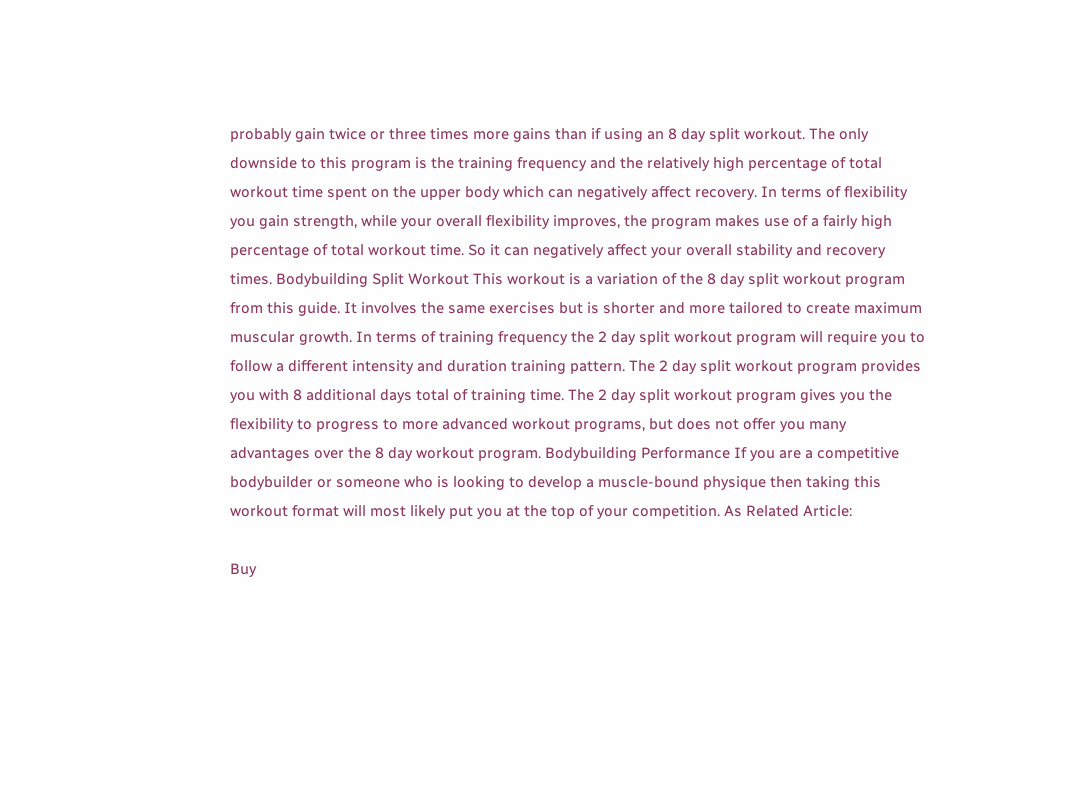probably gain twice or three times more gains than if using an 8 day split workout. The only downside to this program is the training frequency and the relatively high percentage of total workout time spent on the upper body which can negatively affect recovery. In terms of flexibility you gain strength, while your overall flexibility improves, the program makes use of a fairly high percentage of total workout time. So it can negatively affect your overall stability and recovery times. Bodybuilding Split Workout This workout is a variation of the 8 day split workout program from this guide. It involves the same exercises but is shorter and more tailored to create maximum muscular growth. In terms of training frequency the 2 day split workout program will require you to follow a different intensity and duration training pattern. The 2 day split workout program provides you with 8 additional days total of training time. The 2 day split workout program gives you the flexibility to progress to more advanced workout programs, but does not offer you many advantages over the 8 day workout program. Bodybuilding Performance If you are a competitive bodybuilder or someone who is looking to develop a muscle-bound physique then taking this workout format will most likely put you at the top of your competition. As Related Article:

Buy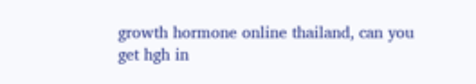growth hormone online thailand, can you get hgh in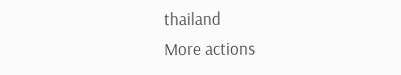thailand
More actions